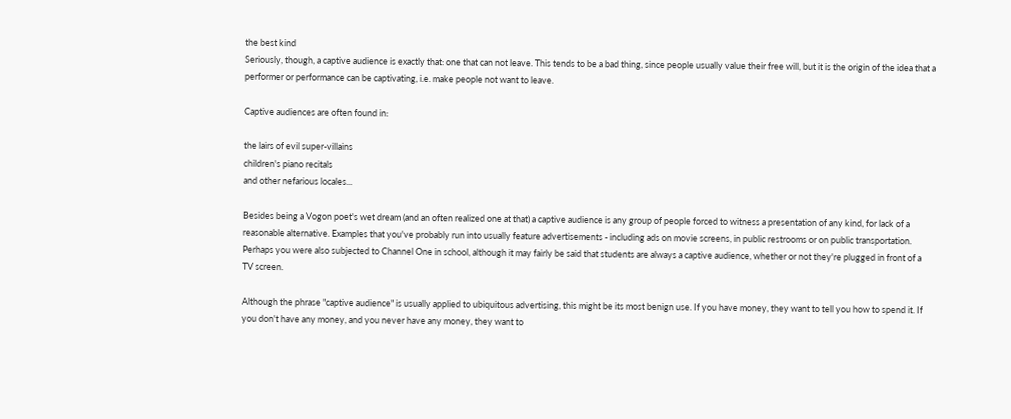the best kind
Seriously, though, a captive audience is exactly that: one that can not leave. This tends to be a bad thing, since people usually value their free will, but it is the origin of the idea that a performer or performance can be captivating, i.e. make people not want to leave.

Captive audiences are often found in:

the lairs of evil super-villains
children's piano recitals
and other nefarious locales...

Besides being a Vogon poet's wet dream (and an often realized one at that) a captive audience is any group of people forced to witness a presentation of any kind, for lack of a reasonable alternative. Examples that you've probably run into usually feature advertisements - including ads on movie screens, in public restrooms or on public transportation. Perhaps you were also subjected to Channel One in school, although it may fairly be said that students are always a captive audience, whether or not they're plugged in front of a TV screen.

Although the phrase "captive audience" is usually applied to ubiquitous advertising, this might be its most benign use. If you have money, they want to tell you how to spend it. If you don't have any money, and you never have any money, they want to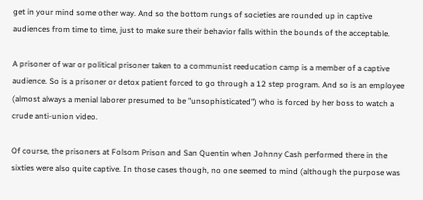get in your mind some other way. And so the bottom rungs of societies are rounded up in captive audiences from time to time, just to make sure their behavior falls within the bounds of the acceptable.

A prisoner of war or political prisoner taken to a communist reeducation camp is a member of a captive audience. So is a prisoner or detox patient forced to go through a 12 step program. And so is an employee (almost always a menial laborer presumed to be "unsophisticated") who is forced by her boss to watch a crude anti-union video.

Of course, the prisoners at Folsom Prison and San Quentin when Johnny Cash performed there in the sixties were also quite captive. In those cases though, no one seemed to mind (although the purpose was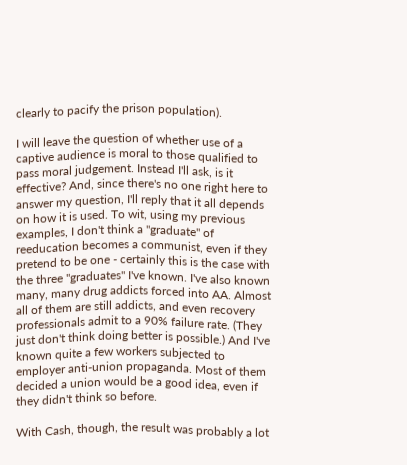clearly to pacify the prison population).

I will leave the question of whether use of a captive audience is moral to those qualified to pass moral judgement. Instead I'll ask, is it effective? And, since there's no one right here to answer my question, I'll reply that it all depends on how it is used. To wit, using my previous examples, I don't think a "graduate" of reeducation becomes a communist, even if they pretend to be one - certainly this is the case with the three "graduates" I've known. I've also known many, many drug addicts forced into AA. Almost all of them are still addicts, and even recovery professionals admit to a 90% failure rate. (They just don't think doing better is possible.) And I've known quite a few workers subjected to employer anti-union propaganda. Most of them decided a union would be a good idea, even if they didn't think so before.

With Cash, though, the result was probably a lot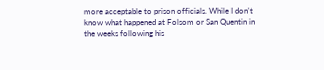more acceptable to prison officials. While I don't know what happened at Folsom or San Quentin in the weeks following his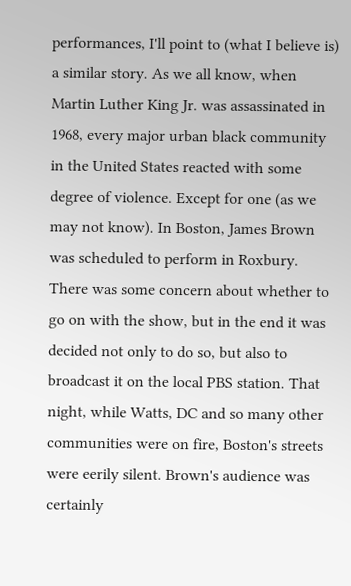performances, I'll point to (what I believe is) a similar story. As we all know, when Martin Luther King Jr. was assassinated in 1968, every major urban black community in the United States reacted with some degree of violence. Except for one (as we may not know). In Boston, James Brown was scheduled to perform in Roxbury. There was some concern about whether to go on with the show, but in the end it was decided not only to do so, but also to broadcast it on the local PBS station. That night, while Watts, DC and so many other communities were on fire, Boston's streets were eerily silent. Brown's audience was certainly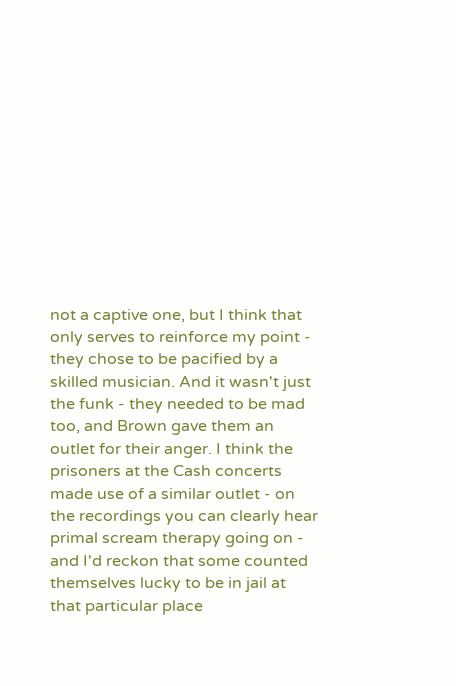not a captive one, but I think that only serves to reinforce my point - they chose to be pacified by a skilled musician. And it wasn't just the funk - they needed to be mad too, and Brown gave them an outlet for their anger. I think the prisoners at the Cash concerts made use of a similar outlet - on the recordings you can clearly hear primal scream therapy going on - and I'd reckon that some counted themselves lucky to be in jail at that particular place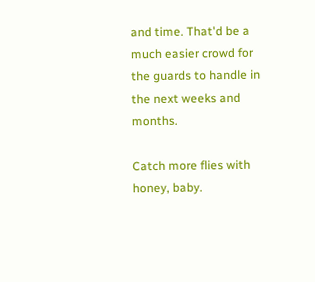and time. That'd be a much easier crowd for the guards to handle in the next weeks and months.

Catch more flies with honey, baby.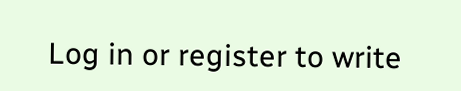Log in or register to write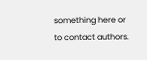something here or to contact authors.